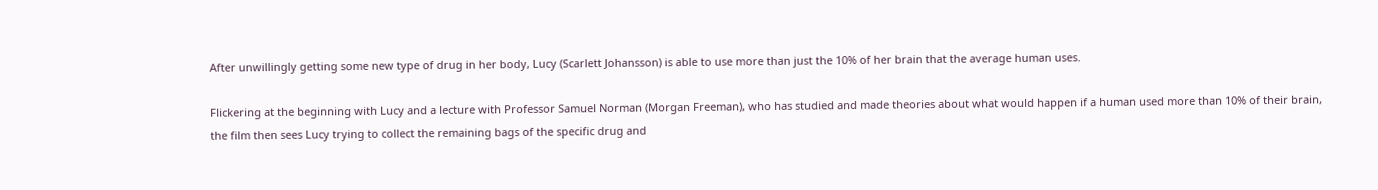After unwillingly getting some new type of drug in her body, Lucy (Scarlett Johansson) is able to use more than just the 10% of her brain that the average human uses.

Flickering at the beginning with Lucy and a lecture with Professor Samuel Norman (Morgan Freeman), who has studied and made theories about what would happen if a human used more than 10% of their brain, the film then sees Lucy trying to collect the remaining bags of the specific drug and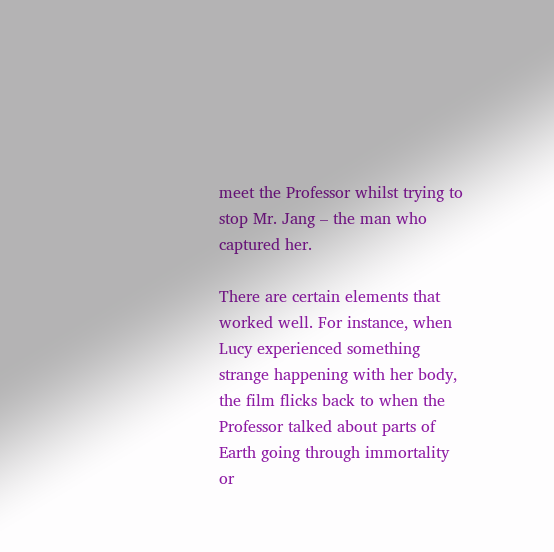meet the Professor whilst trying to stop Mr. Jang – the man who captured her.

There are certain elements that worked well. For instance, when Lucy experienced something strange happening with her body, the film flicks back to when the Professor talked about parts of Earth going through immortality or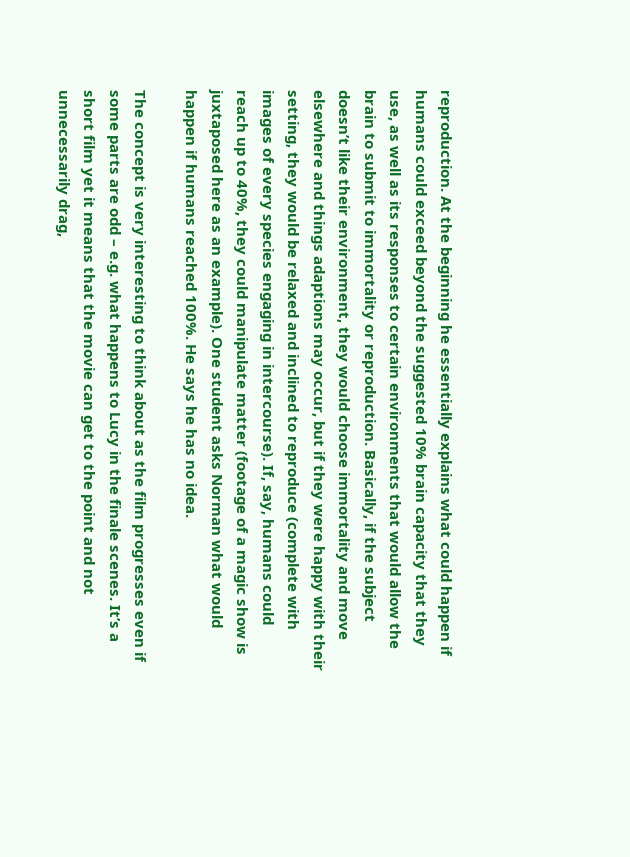reproduction. At the beginning he essentially explains what could happen if humans could exceed beyond the suggested 10% brain capacity that they use, as well as its responses to certain environments that would allow the brain to submit to immortality or reproduction. Basically, if the subject doesn’t like their environment, they would choose immortality and move elsewhere and things adaptions may occur, but if they were happy with their setting, they would be relaxed and inclined to reproduce (complete with images of every species engaging in intercourse). If, say, humans could reach up to 40%, they could manipulate matter (footage of a magic show is juxtaposed here as an example). One student asks Norman what would happen if humans reached 100%. He says he has no idea.

The concept is very interesting to think about as the film progresses even if some parts are odd – e.g. what happens to Lucy in the finale scenes. It’s a short film yet it means that the movie can get to the point and not unnecessarily drag,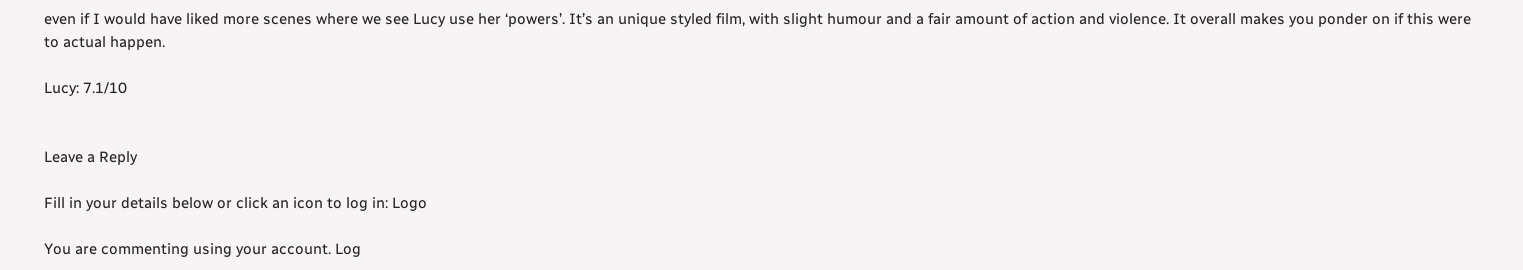even if I would have liked more scenes where we see Lucy use her ‘powers’. It’s an unique styled film, with slight humour and a fair amount of action and violence. It overall makes you ponder on if this were to actual happen.

Lucy: 7.1/10


Leave a Reply

Fill in your details below or click an icon to log in: Logo

You are commenting using your account. Log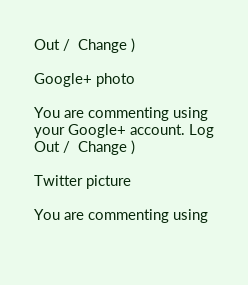Out /  Change )

Google+ photo

You are commenting using your Google+ account. Log Out /  Change )

Twitter picture

You are commenting using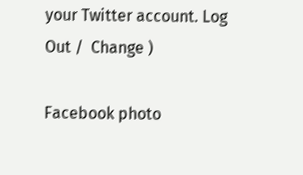your Twitter account. Log Out /  Change )

Facebook photo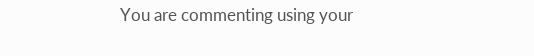You are commenting using your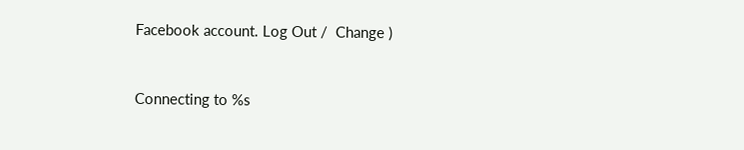Facebook account. Log Out /  Change )


Connecting to %s